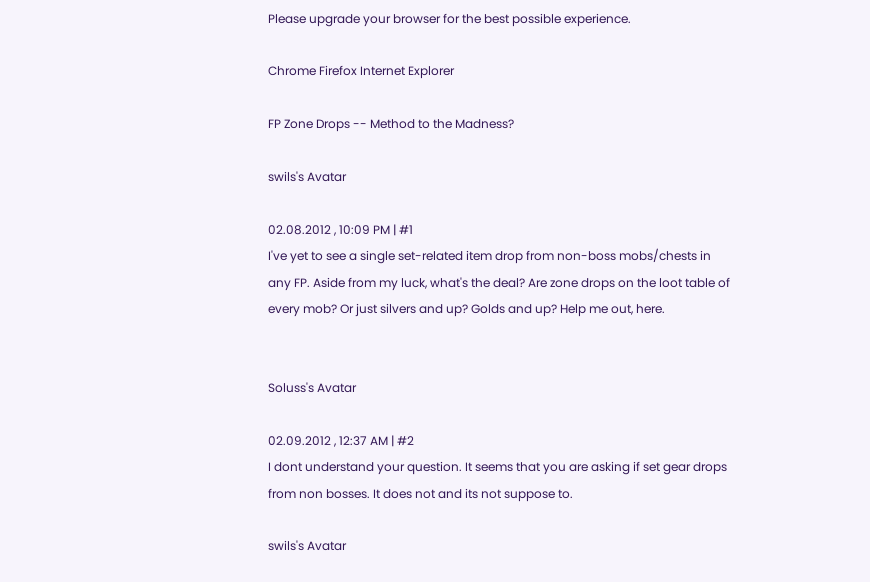Please upgrade your browser for the best possible experience.

Chrome Firefox Internet Explorer

FP Zone Drops -- Method to the Madness?

swils's Avatar

02.08.2012 , 10:09 PM | #1
I've yet to see a single set-related item drop from non-boss mobs/chests in any FP. Aside from my luck, what's the deal? Are zone drops on the loot table of every mob? Or just silvers and up? Golds and up? Help me out, here.


Soluss's Avatar

02.09.2012 , 12:37 AM | #2
I dont understand your question. It seems that you are asking if set gear drops from non bosses. It does not and its not suppose to.

swils's Avatar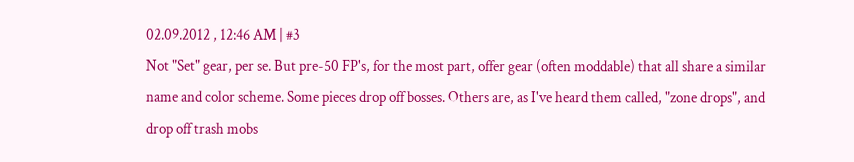02.09.2012 , 12:46 AM | #3
Not "Set" gear, per se. But pre-50 FP's, for the most part, offer gear (often moddable) that all share a similar name and color scheme. Some pieces drop off bosses. Others are, as I've heard them called, "zone drops", and drop off trash mobs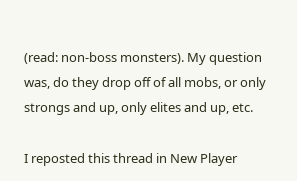(read: non-boss monsters). My question was, do they drop off of all mobs, or only strongs and up, only elites and up, etc.

I reposted this thread in New Player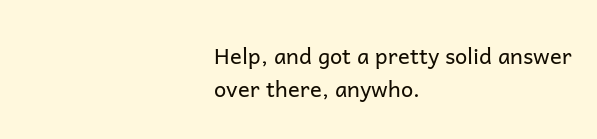Help, and got a pretty solid answer over there, anywho.